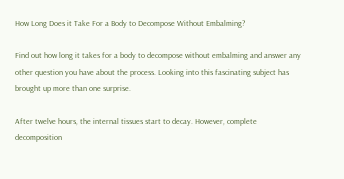How Long Does it Take For a Body to Decompose Without Embalming?

Find out how long it takes for a body to decompose without embalming and answer any other question you have about the process. Looking into this fascinating subject has brought up more than one surprise.

After twelve hours, the internal tissues start to decay. However, complete decomposition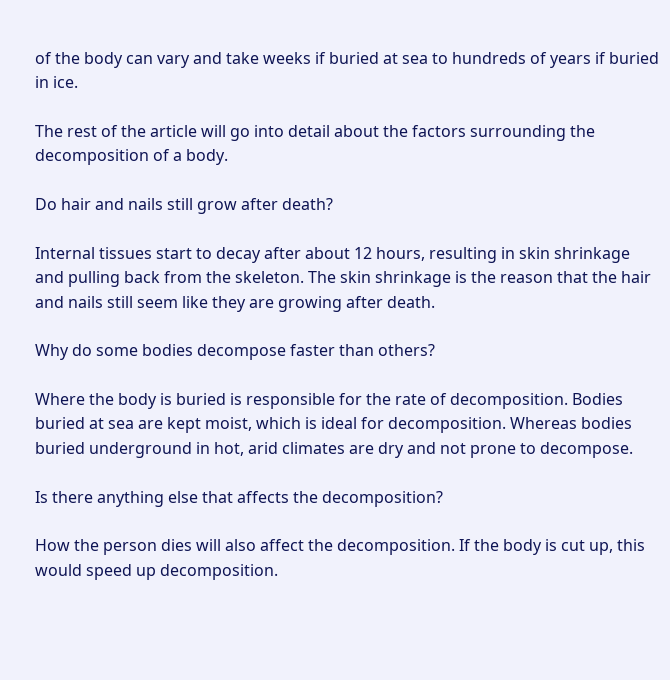of the body can vary and take weeks if buried at sea to hundreds of years if buried in ice.

The rest of the article will go into detail about the factors surrounding the decomposition of a body.

Do hair and nails still grow after death?

Internal tissues start to decay after about 12 hours, resulting in skin shrinkage and pulling back from the skeleton. The skin shrinkage is the reason that the hair and nails still seem like they are growing after death.

Why do some bodies decompose faster than others?

Where the body is buried is responsible for the rate of decomposition. Bodies buried at sea are kept moist, which is ideal for decomposition. Whereas bodies buried underground in hot, arid climates are dry and not prone to decompose.

Is there anything else that affects the decomposition?

How the person dies will also affect the decomposition. If the body is cut up, this would speed up decomposition.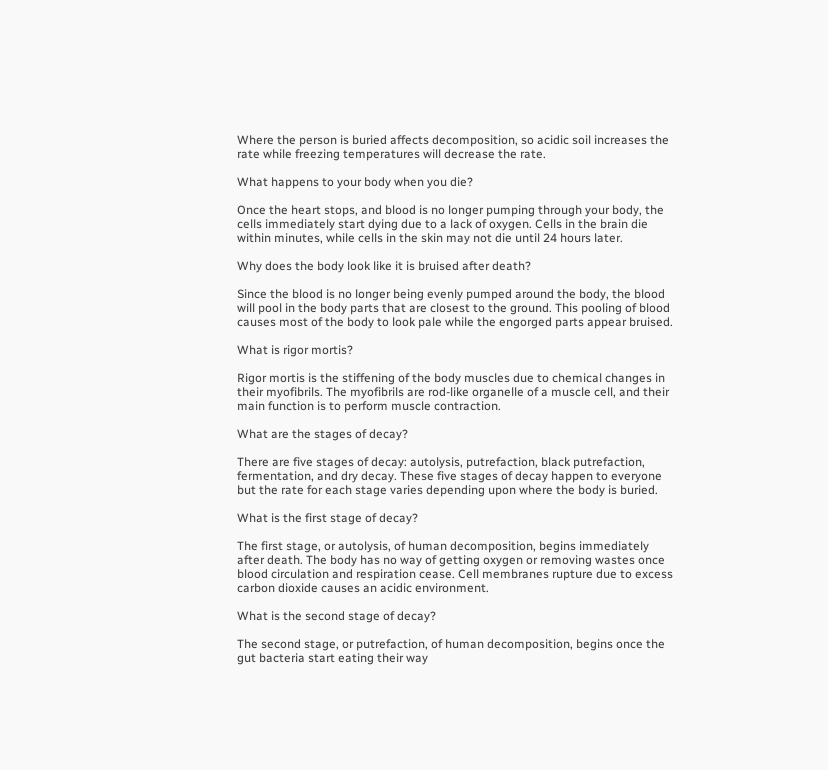Where the person is buried affects decomposition, so acidic soil increases the rate while freezing temperatures will decrease the rate.

What happens to your body when you die?

Once the heart stops, and blood is no longer pumping through your body, the cells immediately start dying due to a lack of oxygen. Cells in the brain die within minutes, while cells in the skin may not die until 24 hours later.

Why does the body look like it is bruised after death?

Since the blood is no longer being evenly pumped around the body, the blood will pool in the body parts that are closest to the ground. This pooling of blood causes most of the body to look pale while the engorged parts appear bruised.

What is rigor mortis?

Rigor mortis is the stiffening of the body muscles due to chemical changes in their myofibrils. The myofibrils are rod-like organelle of a muscle cell, and their main function is to perform muscle contraction.

What are the stages of decay?

There are five stages of decay: autolysis, putrefaction, black putrefaction, fermentation, and dry decay. These five stages of decay happen to everyone but the rate for each stage varies depending upon where the body is buried.

What is the first stage of decay?

The first stage, or autolysis, of human decomposition, begins immediately after death. The body has no way of getting oxygen or removing wastes once blood circulation and respiration cease. Cell membranes rupture due to excess carbon dioxide causes an acidic environment.

What is the second stage of decay?

The second stage, or putrefaction, of human decomposition, begins once the gut bacteria start eating their way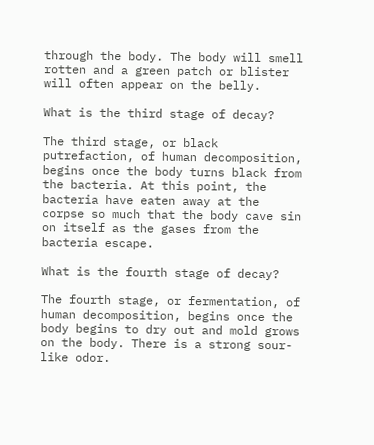through the body. The body will smell rotten and a green patch or blister will often appear on the belly.

What is the third stage of decay?

The third stage, or black putrefaction, of human decomposition, begins once the body turns black from the bacteria. At this point, the bacteria have eaten away at the corpse so much that the body cave sin on itself as the gases from the bacteria escape.

What is the fourth stage of decay?

The fourth stage, or fermentation, of human decomposition, begins once the body begins to dry out and mold grows on the body. There is a strong sour-like odor.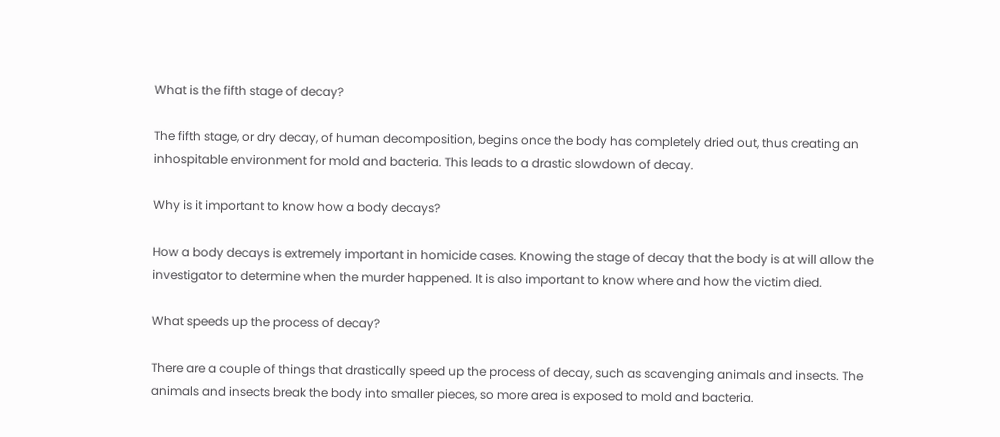What is the fifth stage of decay?

The fifth stage, or dry decay, of human decomposition, begins once the body has completely dried out, thus creating an inhospitable environment for mold and bacteria. This leads to a drastic slowdown of decay.

Why is it important to know how a body decays?

How a body decays is extremely important in homicide cases. Knowing the stage of decay that the body is at will allow the investigator to determine when the murder happened. It is also important to know where and how the victim died.

What speeds up the process of decay?

There are a couple of things that drastically speed up the process of decay, such as scavenging animals and insects. The animals and insects break the body into smaller pieces, so more area is exposed to mold and bacteria.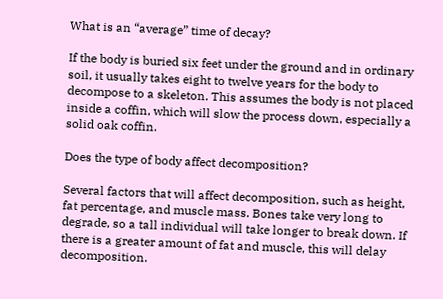What is an “average” time of decay?

If the body is buried six feet under the ground and in ordinary soil, it usually takes eight to twelve years for the body to decompose to a skeleton. This assumes the body is not placed inside a coffin, which will slow the process down, especially a solid oak coffin.

Does the type of body affect decomposition?

Several factors that will affect decomposition, such as height, fat percentage, and muscle mass. Bones take very long to degrade, so a tall individual will take longer to break down. If there is a greater amount of fat and muscle, this will delay decomposition.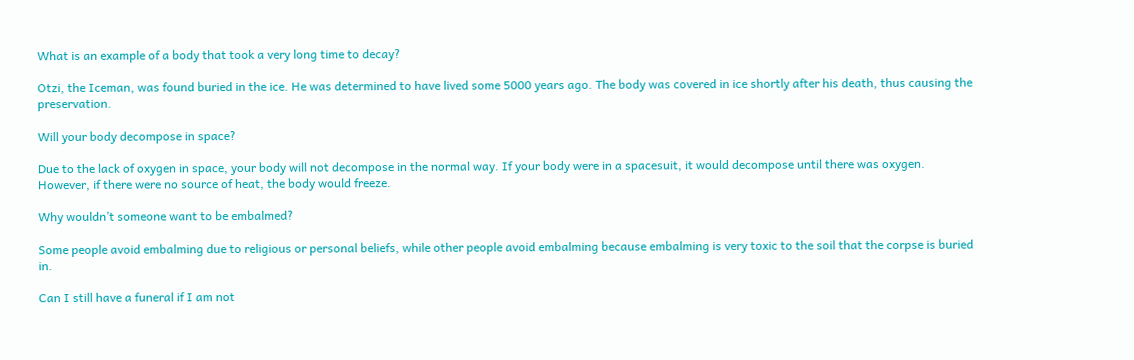What is an example of a body that took a very long time to decay?

Otzi, the Iceman, was found buried in the ice. He was determined to have lived some 5000 years ago. The body was covered in ice shortly after his death, thus causing the preservation.

Will your body decompose in space?

Due to the lack of oxygen in space, your body will not decompose in the normal way. If your body were in a spacesuit, it would decompose until there was oxygen. However, if there were no source of heat, the body would freeze.

Why wouldn’t someone want to be embalmed?

Some people avoid embalming due to religious or personal beliefs, while other people avoid embalming because embalming is very toxic to the soil that the corpse is buried in.

Can I still have a funeral if I am not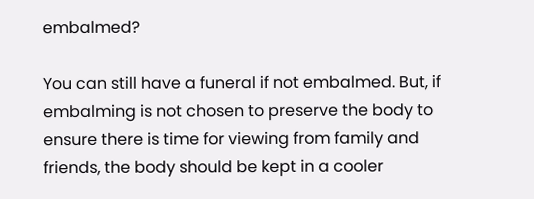embalmed?

You can still have a funeral if not embalmed. But, if embalming is not chosen to preserve the body to ensure there is time for viewing from family and friends, the body should be kept in a cooler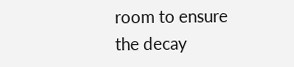room to ensure the decay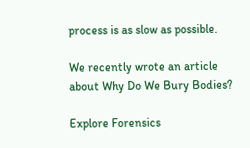process is as slow as possible.

We recently wrote an article about Why Do We Bury Bodies?

Explore Forensics